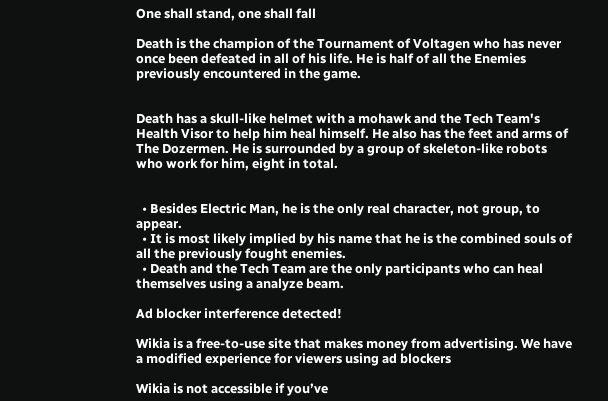One shall stand, one shall fall

Death is the champion of the Tournament of Voltagen who has never once been defeated in all of his life. He is half of all the Enemies previously encountered in the game.


Death has a skull-like helmet with a mohawk and the Tech Team's Health Visor to help him heal himself. He also has the feet and arms of The Dozermen. He is surrounded by a group of skeleton-like robots who work for him, eight in total.


  • Besides Electric Man, he is the only real character, not group, to appear.
  • It is most likely implied by his name that he is the combined souls of all the previously fought enemies.
  • Death and the Tech Team are the only participants who can heal themselves using a analyze beam.

Ad blocker interference detected!

Wikia is a free-to-use site that makes money from advertising. We have a modified experience for viewers using ad blockers

Wikia is not accessible if you’ve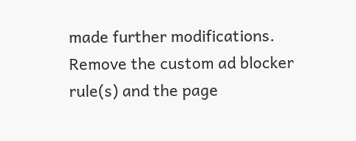made further modifications. Remove the custom ad blocker rule(s) and the page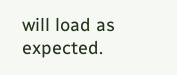will load as expected.